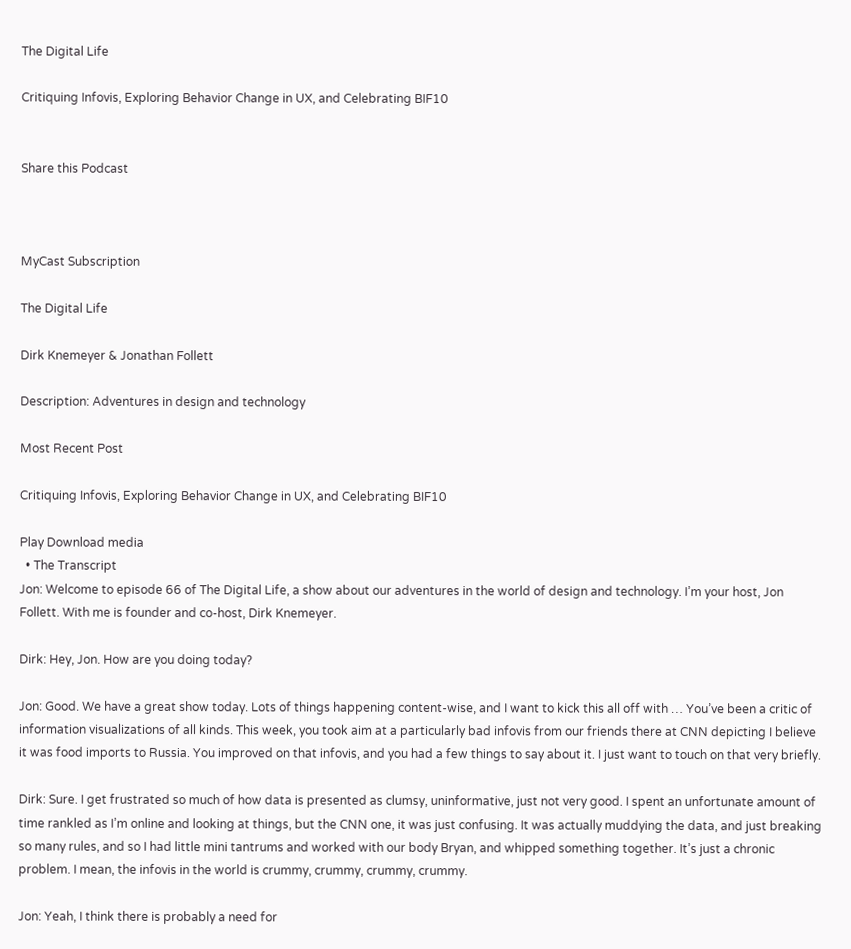The Digital Life

Critiquing Infovis, Exploring Behavior Change in UX, and Celebrating BIF10


Share this Podcast



MyCast Subscription

The Digital Life

Dirk Knemeyer & Jonathan Follett

Description: Adventures in design and technology

Most Recent Post

Critiquing Infovis, Exploring Behavior Change in UX, and Celebrating BIF10

Play Download media
  • The Transcript
Jon: Welcome to episode 66 of The Digital Life, a show about our adventures in the world of design and technology. I’m your host, Jon Follett. With me is founder and co-host, Dirk Knemeyer.

Dirk: Hey, Jon. How are you doing today?

Jon: Good. We have a great show today. Lots of things happening content-wise, and I want to kick this all off with … You’ve been a critic of information visualizations of all kinds. This week, you took aim at a particularly bad infovis from our friends there at CNN depicting I believe it was food imports to Russia. You improved on that infovis, and you had a few things to say about it. I just want to touch on that very briefly.

Dirk: Sure. I get frustrated so much of how data is presented as clumsy, uninformative, just not very good. I spent an unfortunate amount of time rankled as I’m online and looking at things, but the CNN one, it was just confusing. It was actually muddying the data, and just breaking so many rules, and so I had little mini tantrums and worked with our body Bryan, and whipped something together. It’s just a chronic problem. I mean, the infovis in the world is crummy, crummy, crummy, crummy.

Jon: Yeah, I think there is probably a need for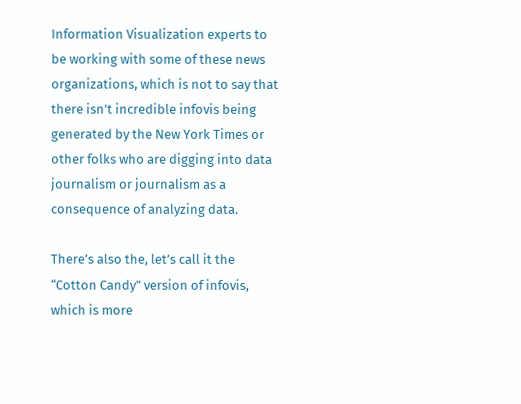Information Visualization experts to be working with some of these news organizations, which is not to say that there isn’t incredible infovis being generated by the New York Times or other folks who are digging into data journalism or journalism as a consequence of analyzing data.

There’s also the, let’s call it the “Cotton Candy” version of infovis, which is more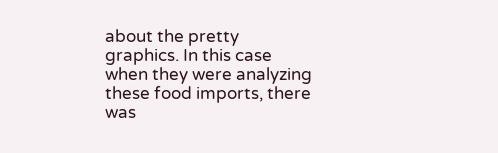about the pretty graphics. In this case when they were analyzing these food imports, there was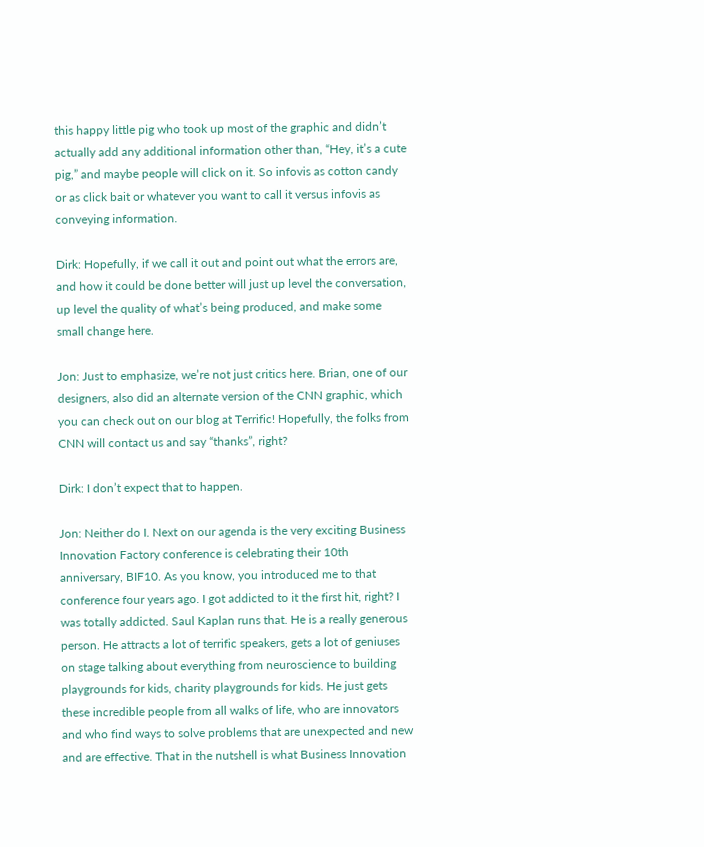this happy little pig who took up most of the graphic and didn’t actually add any additional information other than, “Hey, it’s a cute pig,” and maybe people will click on it. So infovis as cotton candy or as click bait or whatever you want to call it versus infovis as conveying information.

Dirk: Hopefully, if we call it out and point out what the errors are, and how it could be done better will just up level the conversation, up level the quality of what’s being produced, and make some small change here.

Jon: Just to emphasize, we’re not just critics here. Brian, one of our designers, also did an alternate version of the CNN graphic, which you can check out on our blog at Terrific! Hopefully, the folks from CNN will contact us and say “thanks”, right?

Dirk: I don’t expect that to happen.

Jon: Neither do I. Next on our agenda is the very exciting Business Innovation Factory conference is celebrating their 10th anniversary, BIF10. As you know, you introduced me to that conference four years ago. I got addicted to it the first hit, right? I was totally addicted. Saul Kaplan runs that. He is a really generous person. He attracts a lot of terrific speakers, gets a lot of geniuses on stage talking about everything from neuroscience to building playgrounds for kids, charity playgrounds for kids. He just gets these incredible people from all walks of life, who are innovators and who find ways to solve problems that are unexpected and new and are effective. That in the nutshell is what Business Innovation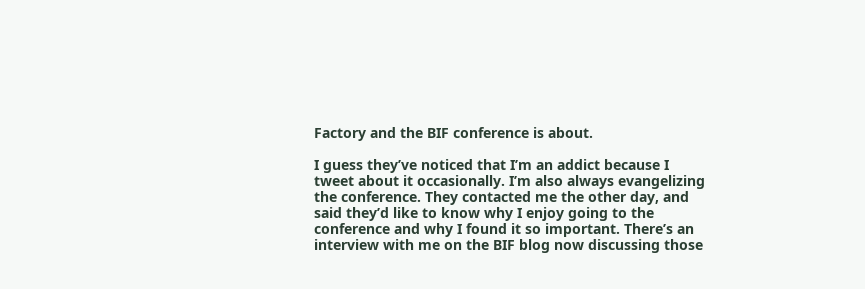Factory and the BIF conference is about.

I guess they’ve noticed that I’m an addict because I tweet about it occasionally. I’m also always evangelizing the conference. They contacted me the other day, and said they’d like to know why I enjoy going to the conference and why I found it so important. There’s an interview with me on the BIF blog now discussing those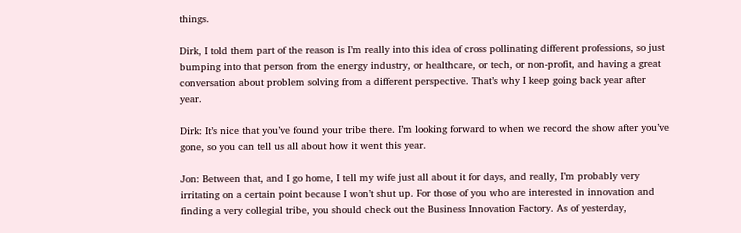things.

Dirk, I told them part of the reason is I’m really into this idea of cross pollinating different professions, so just bumping into that person from the energy industry, or healthcare, or tech, or non-profit, and having a great conversation about problem solving from a different perspective. That’s why I keep going back year after year.

Dirk: It’s nice that you’ve found your tribe there. I’m looking forward to when we record the show after you’ve gone, so you can tell us all about how it went this year.

Jon: Between that, and I go home, I tell my wife just all about it for days, and really, I’m probably very irritating on a certain point because I won’t shut up. For those of you who are interested in innovation and finding a very collegial tribe, you should check out the Business Innovation Factory. As of yesterday,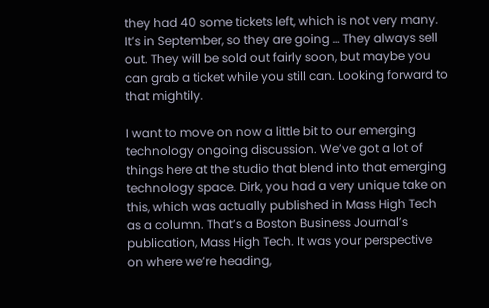they had 40 some tickets left, which is not very many. It’s in September, so they are going … They always sell out. They will be sold out fairly soon, but maybe you can grab a ticket while you still can. Looking forward to that mightily.

I want to move on now a little bit to our emerging technology ongoing discussion. We’ve got a lot of things here at the studio that blend into that emerging technology space. Dirk, you had a very unique take on this, which was actually published in Mass High Tech as a column. That’s a Boston Business Journal’s publication, Mass High Tech. It was your perspective on where we’re heading,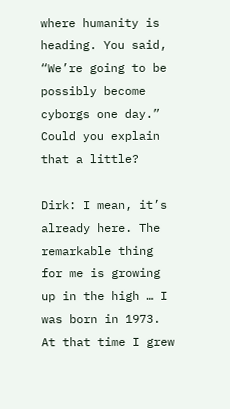where humanity is heading. You said, “We’re going to be possibly become cyborgs one day.” Could you explain that a little?

Dirk: I mean, it’s already here. The remarkable thing for me is growing up in the high … I was born in 1973. At that time I grew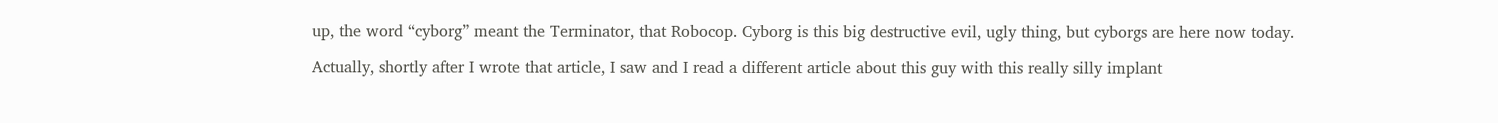up, the word “cyborg” meant the Terminator, that Robocop. Cyborg is this big destructive evil, ugly thing, but cyborgs are here now today.

Actually, shortly after I wrote that article, I saw and I read a different article about this guy with this really silly implant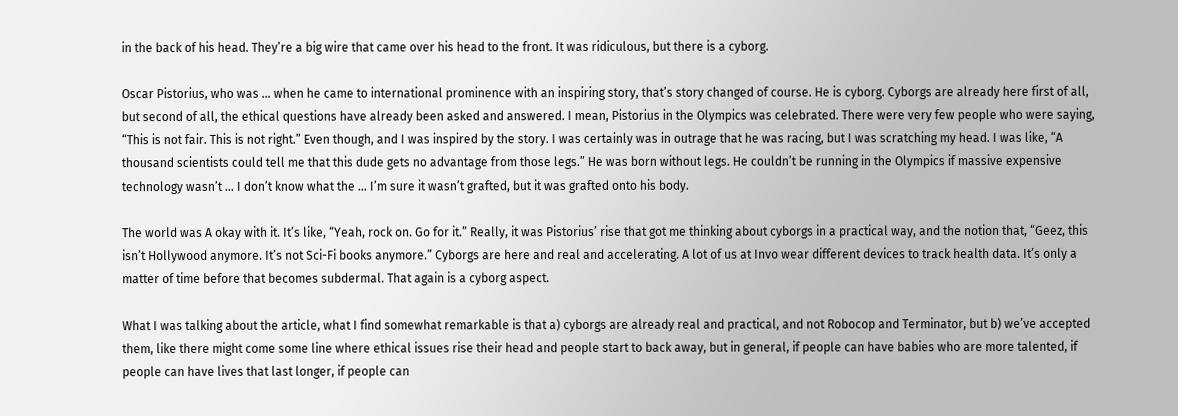in the back of his head. They’re a big wire that came over his head to the front. It was ridiculous, but there is a cyborg.

Oscar Pistorius, who was … when he came to international prominence with an inspiring story, that’s story changed of course. He is cyborg. Cyborgs are already here first of all, but second of all, the ethical questions have already been asked and answered. I mean, Pistorius in the Olympics was celebrated. There were very few people who were saying, “This is not fair. This is not right.” Even though, and I was inspired by the story. I was certainly was in outrage that he was racing, but I was scratching my head. I was like, “A thousand scientists could tell me that this dude gets no advantage from those legs.” He was born without legs. He couldn’t be running in the Olympics if massive expensive technology wasn’t … I don’t know what the … I’m sure it wasn’t grafted, but it was grafted onto his body.

The world was A okay with it. It’s like, “Yeah, rock on. Go for it.” Really, it was Pistorius’ rise that got me thinking about cyborgs in a practical way, and the notion that, “Geez, this isn’t Hollywood anymore. It’s not Sci-Fi books anymore.” Cyborgs are here and real and accelerating. A lot of us at Invo wear different devices to track health data. It’s only a matter of time before that becomes subdermal. That again is a cyborg aspect.

What I was talking about the article, what I find somewhat remarkable is that a) cyborgs are already real and practical, and not Robocop and Terminator, but b) we’ve accepted them, like there might come some line where ethical issues rise their head and people start to back away, but in general, if people can have babies who are more talented, if people can have lives that last longer, if people can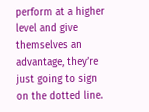perform at a higher level and give themselves an advantage, they’re just going to sign on the dotted line.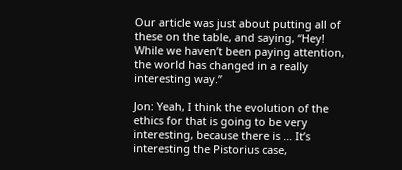Our article was just about putting all of these on the table, and saying, “Hey! While we haven’t been paying attention, the world has changed in a really interesting way.”

Jon: Yeah, I think the evolution of the ethics for that is going to be very interesting, because there is … It’s interesting the Pistorius case,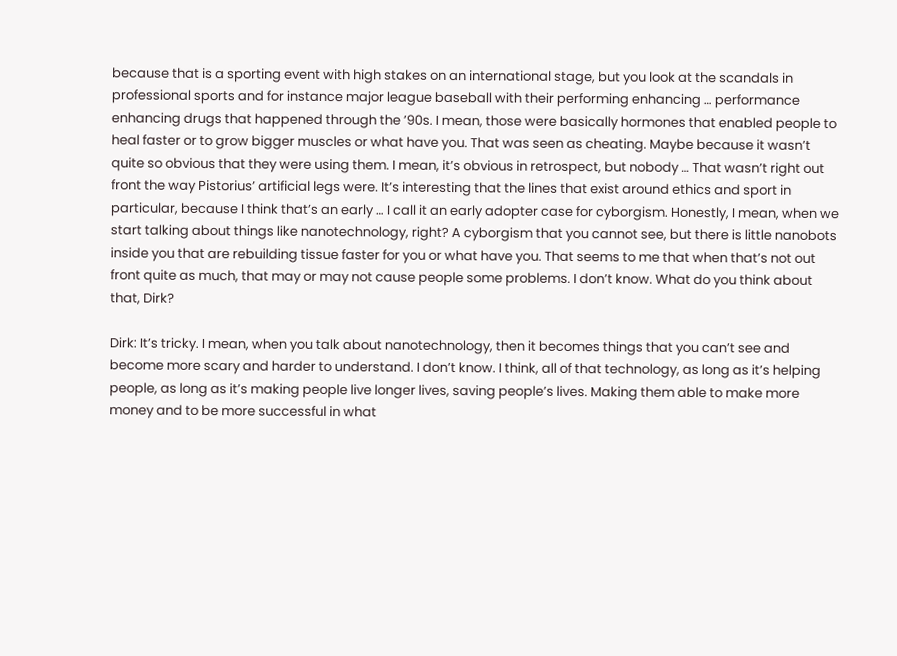because that is a sporting event with high stakes on an international stage, but you look at the scandals in professional sports and for instance major league baseball with their performing enhancing … performance enhancing drugs that happened through the ’90s. I mean, those were basically hormones that enabled people to heal faster or to grow bigger muscles or what have you. That was seen as cheating. Maybe because it wasn’t quite so obvious that they were using them. I mean, it’s obvious in retrospect, but nobody … That wasn’t right out front the way Pistorius’ artificial legs were. It’s interesting that the lines that exist around ethics and sport in particular, because I think that’s an early … I call it an early adopter case for cyborgism. Honestly, I mean, when we start talking about things like nanotechnology, right? A cyborgism that you cannot see, but there is little nanobots inside you that are rebuilding tissue faster for you or what have you. That seems to me that when that’s not out front quite as much, that may or may not cause people some problems. I don’t know. What do you think about that, Dirk?

Dirk: It’s tricky. I mean, when you talk about nanotechnology, then it becomes things that you can’t see and become more scary and harder to understand. I don’t know. I think, all of that technology, as long as it’s helping people, as long as it’s making people live longer lives, saving people’s lives. Making them able to make more money and to be more successful in what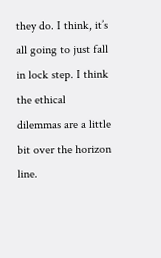they do. I think, it’s all going to just fall in lock step. I think the ethical dilemmas are a little bit over the horizon line.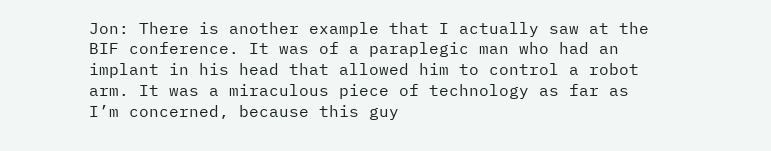Jon: There is another example that I actually saw at the BIF conference. It was of a paraplegic man who had an implant in his head that allowed him to control a robot arm. It was a miraculous piece of technology as far as I’m concerned, because this guy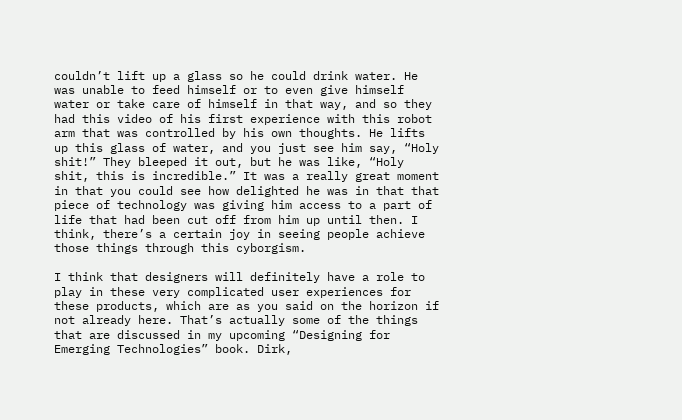couldn’t lift up a glass so he could drink water. He was unable to feed himself or to even give himself water or take care of himself in that way, and so they had this video of his first experience with this robot arm that was controlled by his own thoughts. He lifts up this glass of water, and you just see him say, “Holy shit!” They bleeped it out, but he was like, “Holy shit, this is incredible.” It was a really great moment in that you could see how delighted he was in that that piece of technology was giving him access to a part of life that had been cut off from him up until then. I think, there’s a certain joy in seeing people achieve those things through this cyborgism.

I think that designers will definitely have a role to play in these very complicated user experiences for these products, which are as you said on the horizon if not already here. That’s actually some of the things that are discussed in my upcoming “Designing for Emerging Technologies” book. Dirk,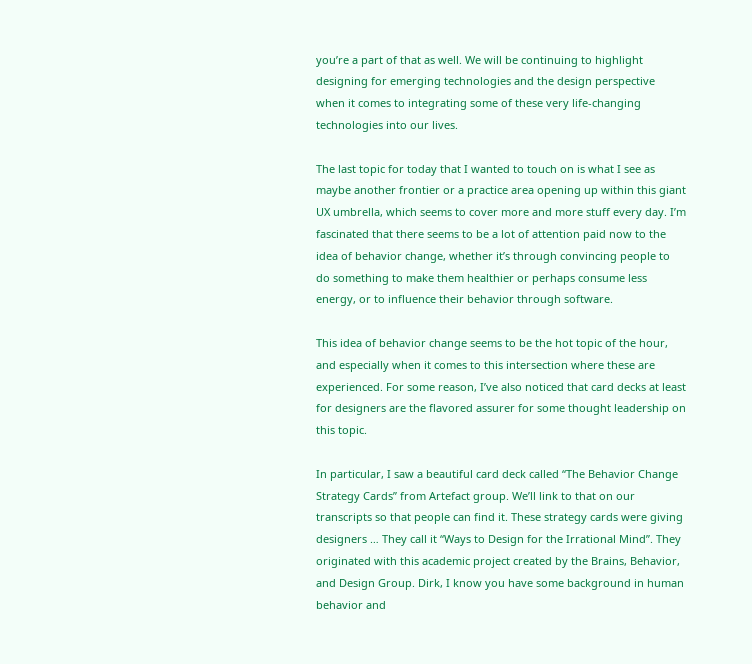you’re a part of that as well. We will be continuing to highlight designing for emerging technologies and the design perspective when it comes to integrating some of these very life-changing technologies into our lives.

The last topic for today that I wanted to touch on is what I see as maybe another frontier or a practice area opening up within this giant UX umbrella, which seems to cover more and more stuff every day. I’m fascinated that there seems to be a lot of attention paid now to the idea of behavior change, whether it’s through convincing people to do something to make them healthier or perhaps consume less energy, or to influence their behavior through software.

This idea of behavior change seems to be the hot topic of the hour, and especially when it comes to this intersection where these are experienced. For some reason, I’ve also noticed that card decks at least for designers are the flavored assurer for some thought leadership on this topic.

In particular, I saw a beautiful card deck called “The Behavior Change Strategy Cards” from Artefact group. We’ll link to that on our transcripts so that people can find it. These strategy cards were giving designers … They call it “Ways to Design for the Irrational Mind”. They originated with this academic project created by the Brains, Behavior, and Design Group. Dirk, I know you have some background in human behavior and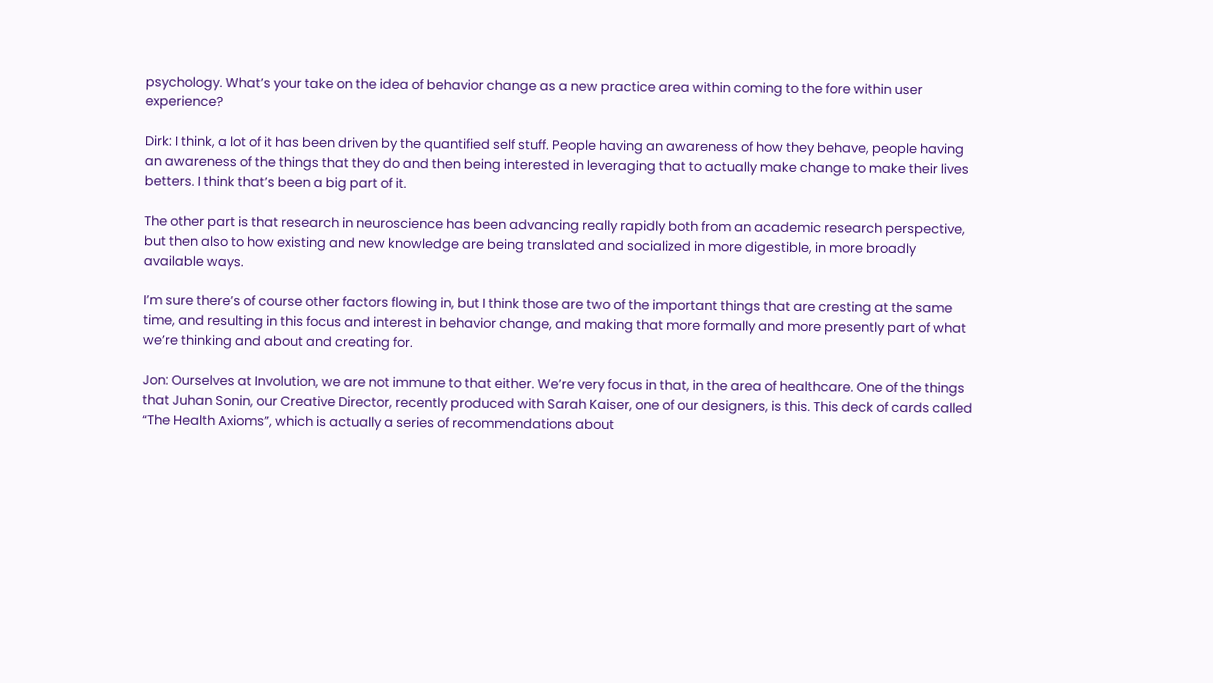psychology. What’s your take on the idea of behavior change as a new practice area within coming to the fore within user experience?

Dirk: I think, a lot of it has been driven by the quantified self stuff. People having an awareness of how they behave, people having an awareness of the things that they do and then being interested in leveraging that to actually make change to make their lives betters. I think that’s been a big part of it.

The other part is that research in neuroscience has been advancing really rapidly both from an academic research perspective, but then also to how existing and new knowledge are being translated and socialized in more digestible, in more broadly available ways.

I’m sure there’s of course other factors flowing in, but I think those are two of the important things that are cresting at the same time, and resulting in this focus and interest in behavior change, and making that more formally and more presently part of what we’re thinking and about and creating for.

Jon: Ourselves at Involution, we are not immune to that either. We’re very focus in that, in the area of healthcare. One of the things that Juhan Sonin, our Creative Director, recently produced with Sarah Kaiser, one of our designers, is this. This deck of cards called “The Health Axioms”, which is actually a series of recommendations about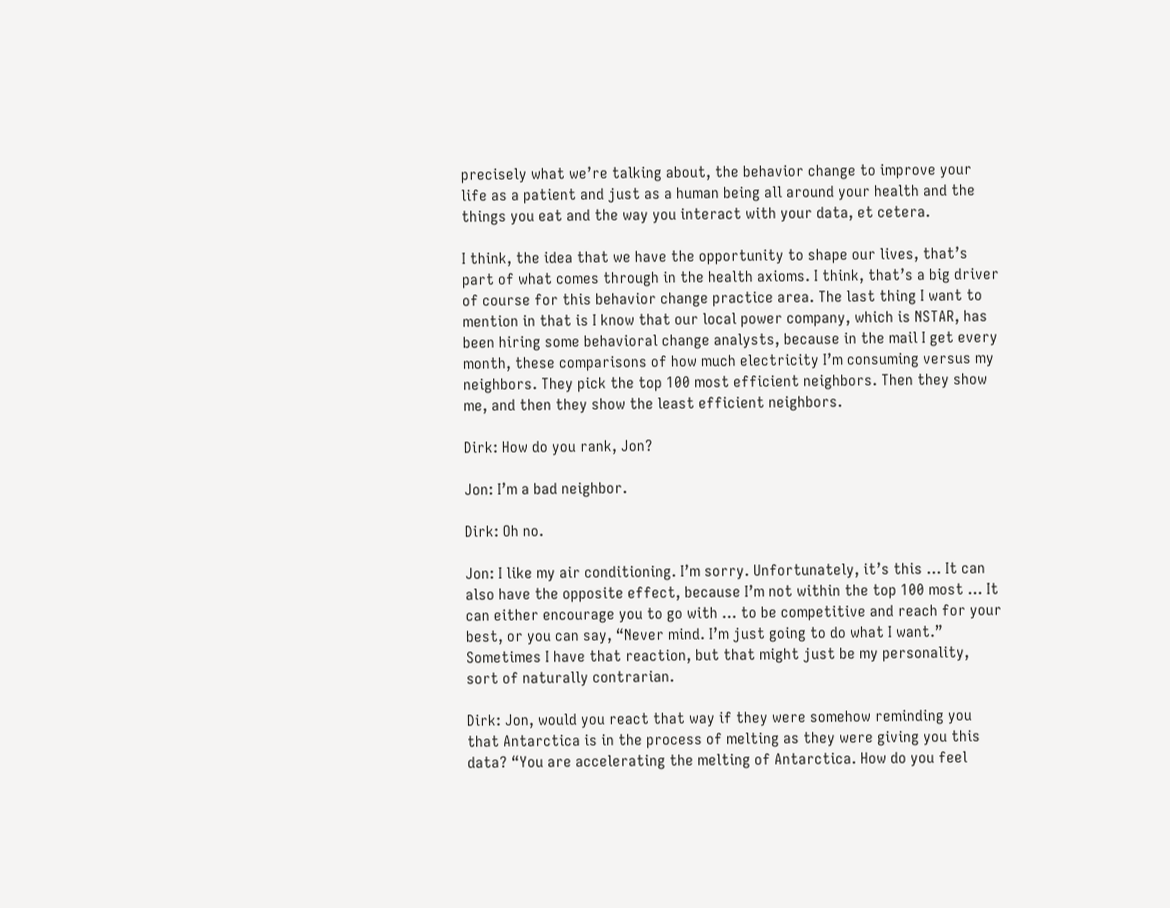precisely what we’re talking about, the behavior change to improve your life as a patient and just as a human being all around your health and the things you eat and the way you interact with your data, et cetera.

I think, the idea that we have the opportunity to shape our lives, that’s part of what comes through in the health axioms. I think, that’s a big driver of course for this behavior change practice area. The last thing I want to mention in that is I know that our local power company, which is NSTAR, has been hiring some behavioral change analysts, because in the mail I get every month, these comparisons of how much electricity I’m consuming versus my neighbors. They pick the top 100 most efficient neighbors. Then they show me, and then they show the least efficient neighbors.

Dirk: How do you rank, Jon?

Jon: I’m a bad neighbor.

Dirk: Oh no.

Jon: I like my air conditioning. I’m sorry. Unfortunately, it’s this … It can also have the opposite effect, because I’m not within the top 100 most … It can either encourage you to go with … to be competitive and reach for your best, or you can say, “Never mind. I’m just going to do what I want.” Sometimes I have that reaction, but that might just be my personality, sort of naturally contrarian.

Dirk: Jon, would you react that way if they were somehow reminding you that Antarctica is in the process of melting as they were giving you this data? “You are accelerating the melting of Antarctica. How do you feel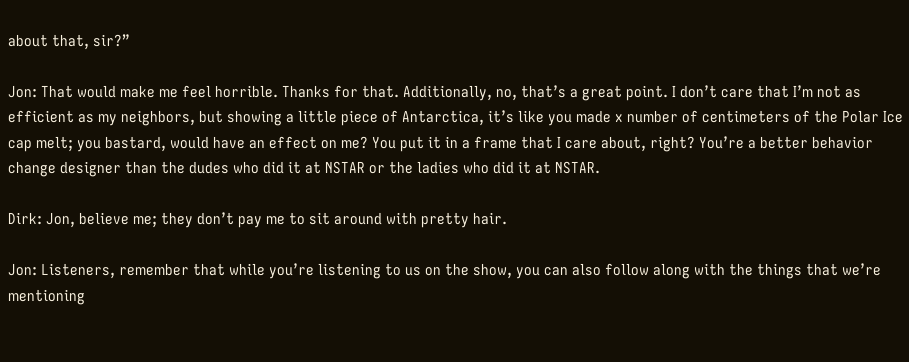about that, sir?”

Jon: That would make me feel horrible. Thanks for that. Additionally, no, that’s a great point. I don’t care that I’m not as efficient as my neighbors, but showing a little piece of Antarctica, it’s like you made x number of centimeters of the Polar Ice cap melt; you bastard, would have an effect on me? You put it in a frame that I care about, right? You’re a better behavior change designer than the dudes who did it at NSTAR or the ladies who did it at NSTAR.

Dirk: Jon, believe me; they don’t pay me to sit around with pretty hair.

Jon: Listeners, remember that while you’re listening to us on the show, you can also follow along with the things that we’re mentioning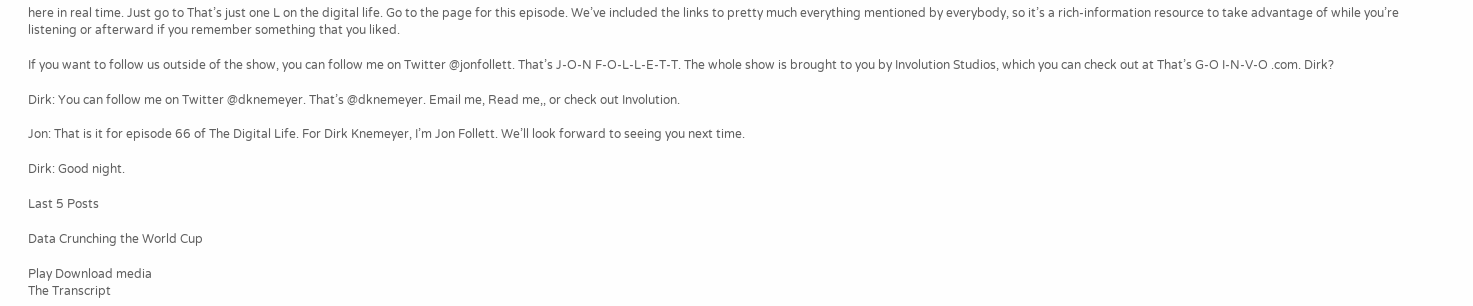here in real time. Just go to That’s just one L on the digital life. Go to the page for this episode. We’ve included the links to pretty much everything mentioned by everybody, so it’s a rich-information resource to take advantage of while you’re listening or afterward if you remember something that you liked.

If you want to follow us outside of the show, you can follow me on Twitter @jonfollett. That’s J-O-N F-O-L-L-E-T-T. The whole show is brought to you by Involution Studios, which you can check out at That’s G-O I-N-V-O .com. Dirk?

Dirk: You can follow me on Twitter @dknemeyer. That’s @dknemeyer. Email me, Read me,, or check out Involution.

Jon: That is it for episode 66 of The Digital Life. For Dirk Knemeyer, I’m Jon Follett. We’ll look forward to seeing you next time.

Dirk: Good night.

Last 5 Posts

Data Crunching the World Cup

Play Download media
The Transcript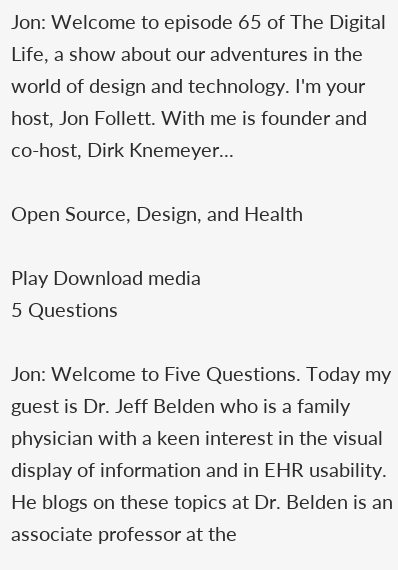Jon: Welcome to episode 65 of The Digital Life, a show about our adventures in the world of design and technology. I'm your host, Jon Follett. With me is founder and co-host, Dirk Knemeyer...

Open Source, Design, and Health

Play Download media
5 Questions

Jon: Welcome to Five Questions. Today my guest is Dr. Jeff Belden who is a family physician with a keen interest in the visual display of information and in EHR usability. He blogs on these topics at Dr. Belden is an associate professor at the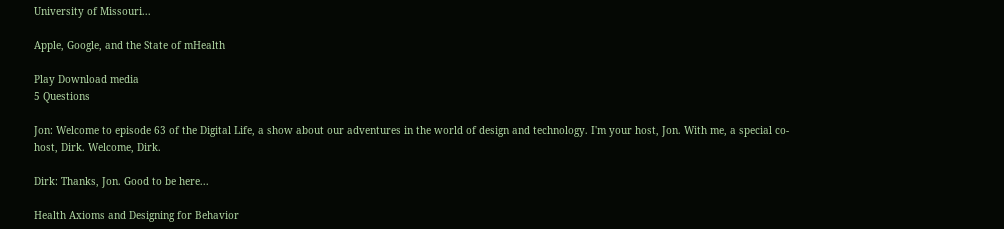University of Missouri...

Apple, Google, and the State of mHealth

Play Download media
5 Questions

Jon: Welcome to episode 63 of the Digital Life, a show about our adventures in the world of design and technology. I'm your host, Jon. With me, a special co-host, Dirk. Welcome, Dirk.

Dirk: Thanks, Jon. Good to be here...

Health Axioms and Designing for Behavior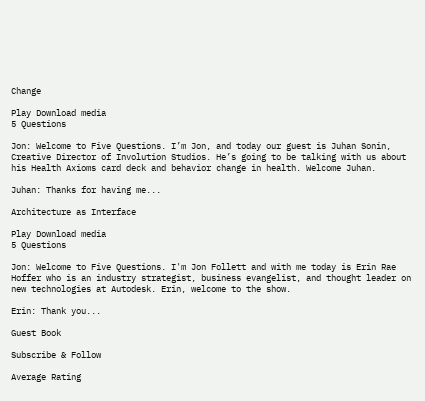Change

Play Download media
5 Questions

Jon: Welcome to Five Questions. I’m Jon, and today our guest is Juhan Sonin, Creative Director of Involution Studios. He’s going to be talking with us about his Health Axioms card deck and behavior change in health. Welcome Juhan.

Juhan: Thanks for having me...

Architecture as Interface

Play Download media
5 Questions

Jon: Welcome to Five Questions. I'm Jon Follett and with me today is Erin Rae Hoffer who is an industry strategist, business evangelist, and thought leader on new technologies at Autodesk. Erin, welcome to the show.

Erin: Thank you...

Guest Book

Subscribe & Follow

Average Rating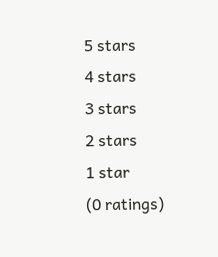5 stars
4 stars
3 stars
2 stars
1 star
(0 ratings)